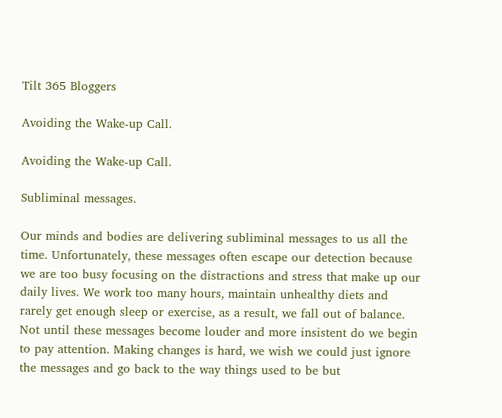Tilt 365 Bloggers

Avoiding the Wake-up Call.

Avoiding the Wake-up Call.

Subliminal messages.

Our minds and bodies are delivering subliminal messages to us all the time. Unfortunately, these messages often escape our detection because we are too busy focusing on the distractions and stress that make up our daily lives. We work too many hours, maintain unhealthy diets and rarely get enough sleep or exercise, as a result, we fall out of balance. Not until these messages become louder and more insistent do we begin to pay attention. Making changes is hard, we wish we could just ignore the messages and go back to the way things used to be but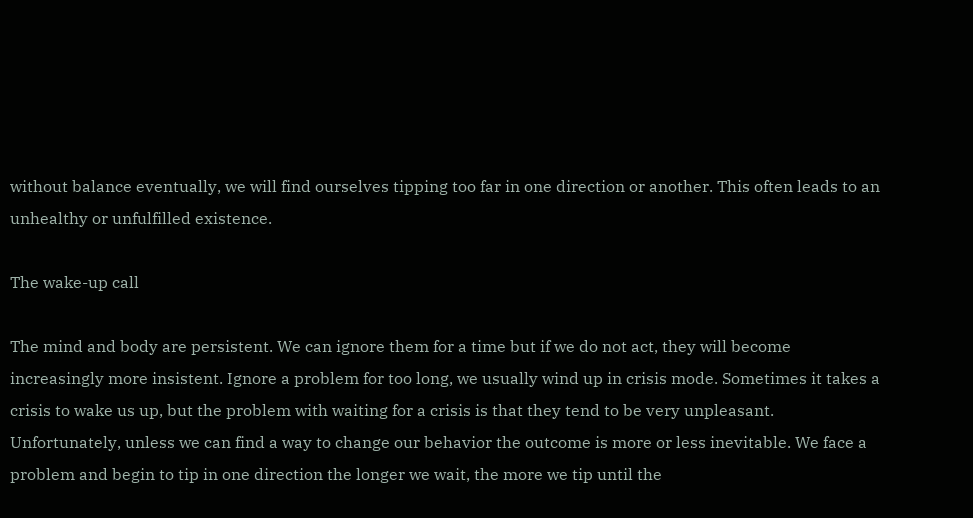without balance eventually, we will find ourselves tipping too far in one direction or another. This often leads to an unhealthy or unfulfilled existence.

The wake-up call

The mind and body are persistent. We can ignore them for a time but if we do not act, they will become increasingly more insistent. Ignore a problem for too long, we usually wind up in crisis mode. Sometimes it takes a crisis to wake us up, but the problem with waiting for a crisis is that they tend to be very unpleasant. Unfortunately, unless we can find a way to change our behavior the outcome is more or less inevitable. We face a problem and begin to tip in one direction the longer we wait, the more we tip until the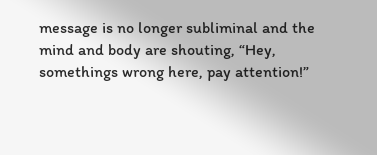message is no longer subliminal and the mind and body are shouting, “Hey, somethings wrong here, pay attention!”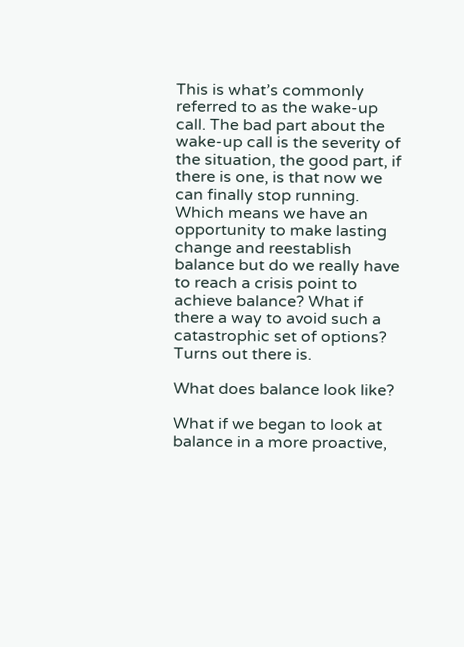This is what’s commonly referred to as the wake-up call. The bad part about the wake-up call is the severity of the situation, the good part, if there is one, is that now we can finally stop running. Which means we have an opportunity to make lasting change and reestablish balance but do we really have to reach a crisis point to achieve balance? What if there a way to avoid such a catastrophic set of options? Turns out there is.

What does balance look like?

What if we began to look at balance in a more proactive,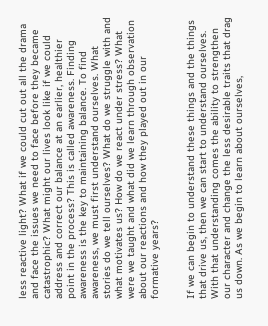less reactive light? What if we could cut out all the drama and face the issues we need to face before they became catastrophic? What might our lives look like if we could address and correct our balance at an earlier, healthier point in the process? This is called awareness. Finding awareness is the key to maintaining balance. To find awareness, we must first understand ourselves. What stories do we tell ourselves? What do we struggle with and what motivates us? How do we react under stress? What were we taught and what did we learn through observation about our reactions and how they played out in our formative years?


If we can begin to understand these things and the things that drive us, then we can start to understand ourselves. With that understanding comes the ability to strengthen our character and change the less desirable traits that drag us down. As we begin to learn about ourselves,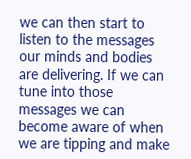we can then start to listen to the messages our minds and bodies are delivering. If we can tune into those messages we can become aware of when we are tipping and make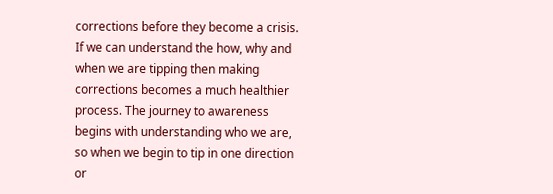corrections before they become a crisis. If we can understand the how, why and when we are tipping then making corrections becomes a much healthier process. The journey to awareness begins with understanding who we are, so when we begin to tip in one direction or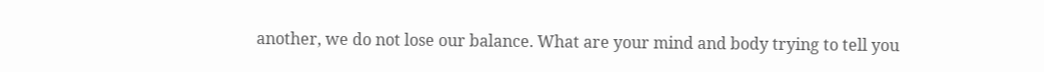another, we do not lose our balance. What are your mind and body trying to tell you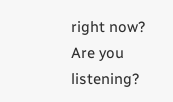right now? Are you listening?